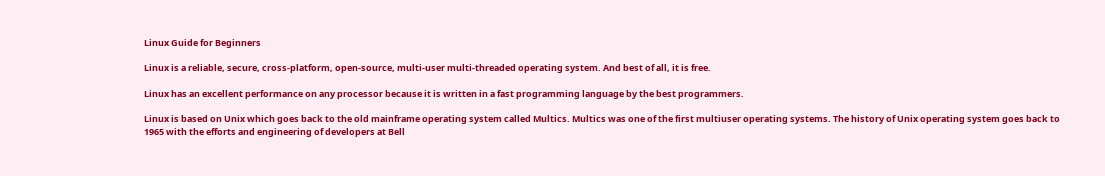Linux Guide for Beginners

Linux is a reliable, secure, cross-platform, open-source, multi-user multi-threaded operating system. And best of all, it is free.

Linux has an excellent performance on any processor because it is written in a fast programming language by the best programmers.

Linux is based on Unix which goes back to the old mainframe operating system called Multics. Multics was one of the first multiuser operating systems. The history of Unix operating system goes back to 1965 with the efforts and engineering of developers at Bell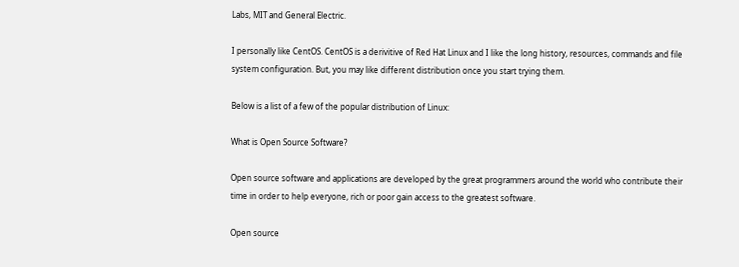Labs, MIT and General Electric.

I personally like CentOS. CentOS is a derivitive of Red Hat Linux and I like the long history, resources, commands and file system configuration. But, you may like different distribution once you start trying them.

Below is a list of a few of the popular distribution of Linux:

What is Open Source Software?

Open source software and applications are developed by the great programmers around the world who contribute their time in order to help everyone, rich or poor gain access to the greatest software.

Open source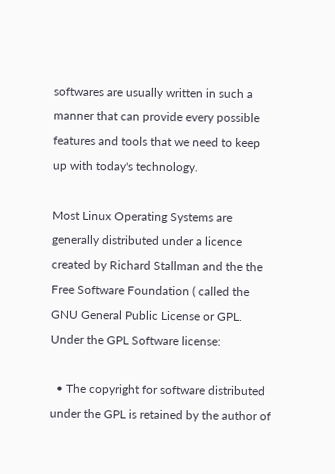softwares are usually written in such a manner that can provide every possible features and tools that we need to keep up with today's technology.

Most Linux Operating Systems are generally distributed under a licence created by Richard Stallman and the the Free Software Foundation ( called the GNU General Public License or GPL. Under the GPL Software license:

  • The copyright for software distributed under the GPL is retained by the author of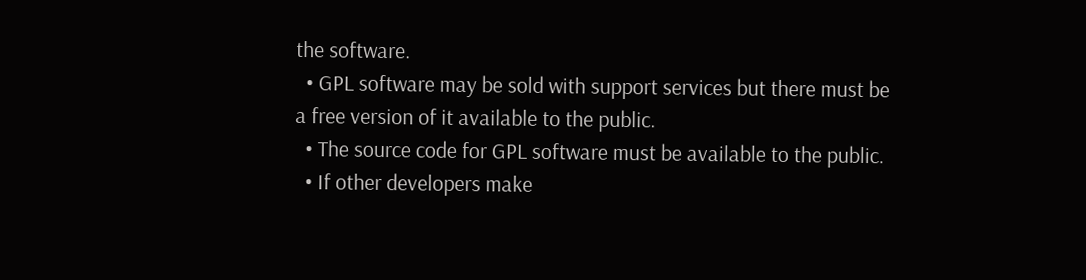the software.
  • GPL software may be sold with support services but there must be a free version of it available to the public.
  • The source code for GPL software must be available to the public.
  • If other developers make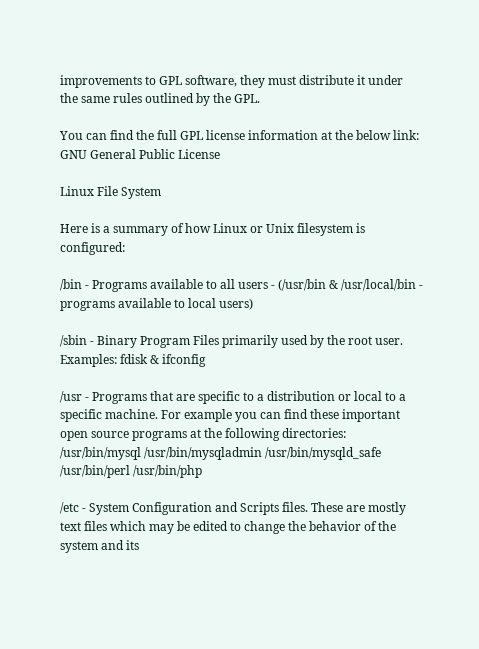improvements to GPL software, they must distribute it under the same rules outlined by the GPL.

You can find the full GPL license information at the below link: GNU General Public License

Linux File System

Here is a summary of how Linux or Unix filesystem is configured:

/bin - Programs available to all users - (/usr/bin & /usr/local/bin - programs available to local users)

/sbin - Binary Program Files primarily used by the root user. Examples: fdisk & ifconfig

/usr - Programs that are specific to a distribution or local to a specific machine. For example you can find these important open source programs at the following directories: /usr/bin/mysql /usr/bin/mysqladmin /usr/bin/mysqld_safe /usr/bin/perl /usr/bin/php

/etc - System Configuration and Scripts files. These are mostly text files which may be edited to change the behavior of the system and its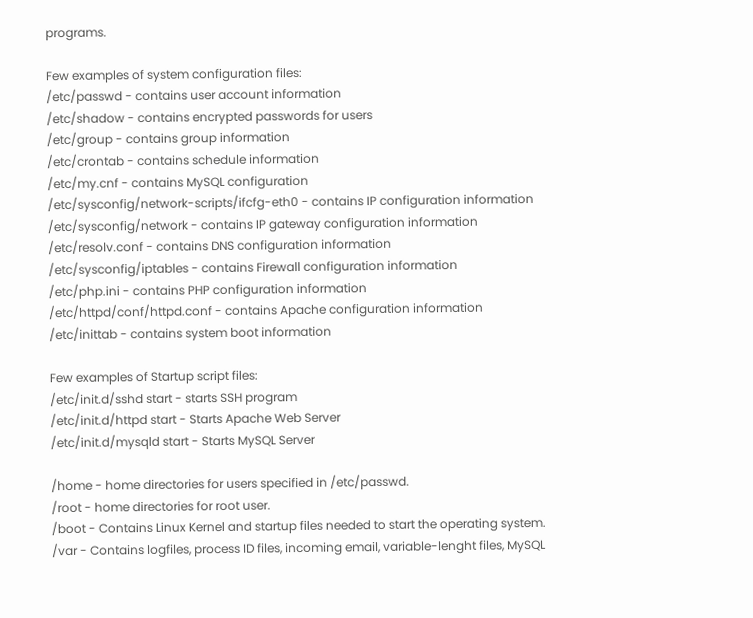programs.

Few examples of system configuration files:
/etc/passwd - contains user account information
/etc/shadow - contains encrypted passwords for users
/etc/group - contains group information
/etc/crontab - contains schedule information
/etc/my.cnf - contains MySQL configuration
/etc/sysconfig/network-scripts/ifcfg-eth0 - contains IP configuration information
/etc/sysconfig/network - contains IP gateway configuration information
/etc/resolv.conf - contains DNS configuration information
/etc/sysconfig/iptables - contains Firewall configuration information
/etc/php.ini - contains PHP configuration information
/etc/httpd/conf/httpd.conf - contains Apache configuration information
/etc/inittab - contains system boot information

Few examples of Startup script files:
/etc/init.d/sshd start - starts SSH program
/etc/init.d/httpd start - Starts Apache Web Server
/etc/init.d/mysqld start - Starts MySQL Server

/home - home directories for users specified in /etc/passwd.
/root - home directories for root user.
/boot - Contains Linux Kernel and startup files needed to start the operating system.
/var - Contains logfiles, process ID files, incoming email, variable-lenght files, MySQL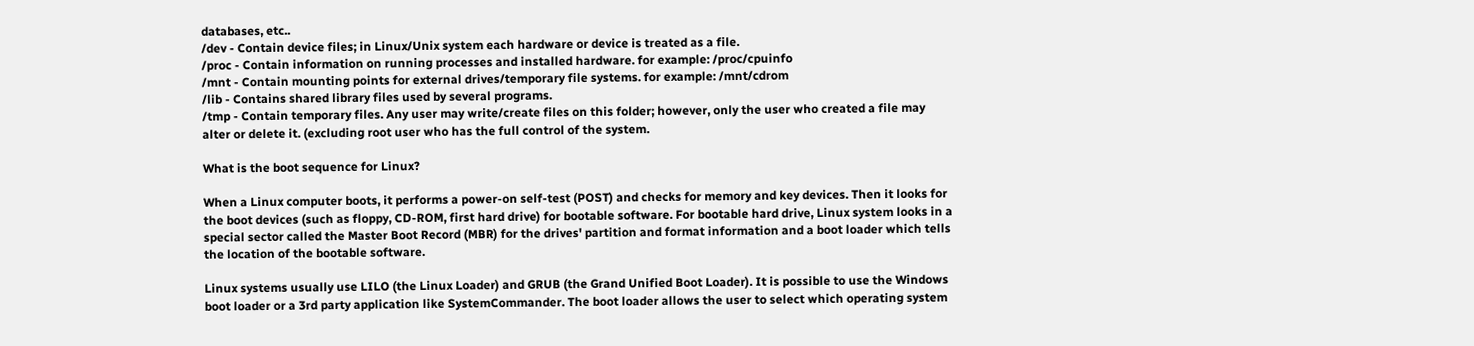databases, etc..
/dev - Contain device files; in Linux/Unix system each hardware or device is treated as a file.
/proc - Contain information on running processes and installed hardware. for example: /proc/cpuinfo
/mnt - Contain mounting points for external drives/temporary file systems. for example: /mnt/cdrom
/lib - Contains shared library files used by several programs.
/tmp - Contain temporary files. Any user may write/create files on this folder; however, only the user who created a file may alter or delete it. (excluding root user who has the full control of the system.

What is the boot sequence for Linux?

When a Linux computer boots, it performs a power-on self-test (POST) and checks for memory and key devices. Then it looks for the boot devices (such as floppy, CD-ROM, first hard drive) for bootable software. For bootable hard drive, Linux system looks in a special sector called the Master Boot Record (MBR) for the drives' partition and format information and a boot loader which tells the location of the bootable software.

Linux systems usually use LILO (the Linux Loader) and GRUB (the Grand Unified Boot Loader). It is possible to use the Windows boot loader or a 3rd party application like SystemCommander. The boot loader allows the user to select which operating system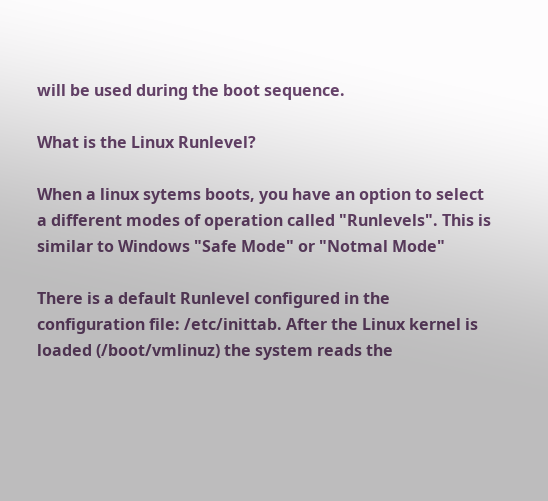will be used during the boot sequence.

What is the Linux Runlevel?

When a linux sytems boots, you have an option to select a different modes of operation called "Runlevels". This is similar to Windows "Safe Mode" or "Notmal Mode"

There is a default Runlevel configured in the configuration file: /etc/inittab. After the Linux kernel is loaded (/boot/vmlinuz) the system reads the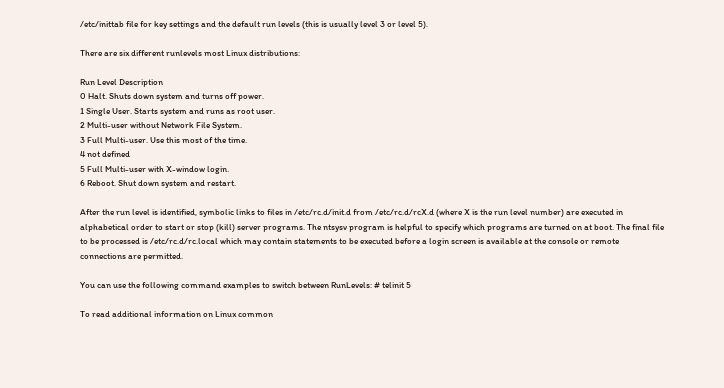/etc/inittab file for key settings and the default run levels (this is usually level 3 or level 5).

There are six different runlevels most Linux distributions:

Run Level Description
0 Halt. Shuts down system and turns off power.
1 Single User. Starts system and runs as root user.
2 Multi-user without Network File System.
3 Full Multi-user. Use this most of the time.
4 not defined
5 Full Multi-user with X-window login.
6 Reboot. Shut down system and restart.

After the run level is identified, symbolic links to files in /etc/rc.d/init.d from /etc/rc.d/rcX.d (where X is the run level number) are executed in alphabetical order to start or stop (kill) server programs. The ntsysv program is helpful to specify which programs are turned on at boot. The final file to be processed is /etc/rc.d/rc.local which may contain statements to be executed before a login screen is available at the console or remote connections are permitted.

You can use the following command examples to switch between RunLevels: # telinit 5

To read additional information on Linux common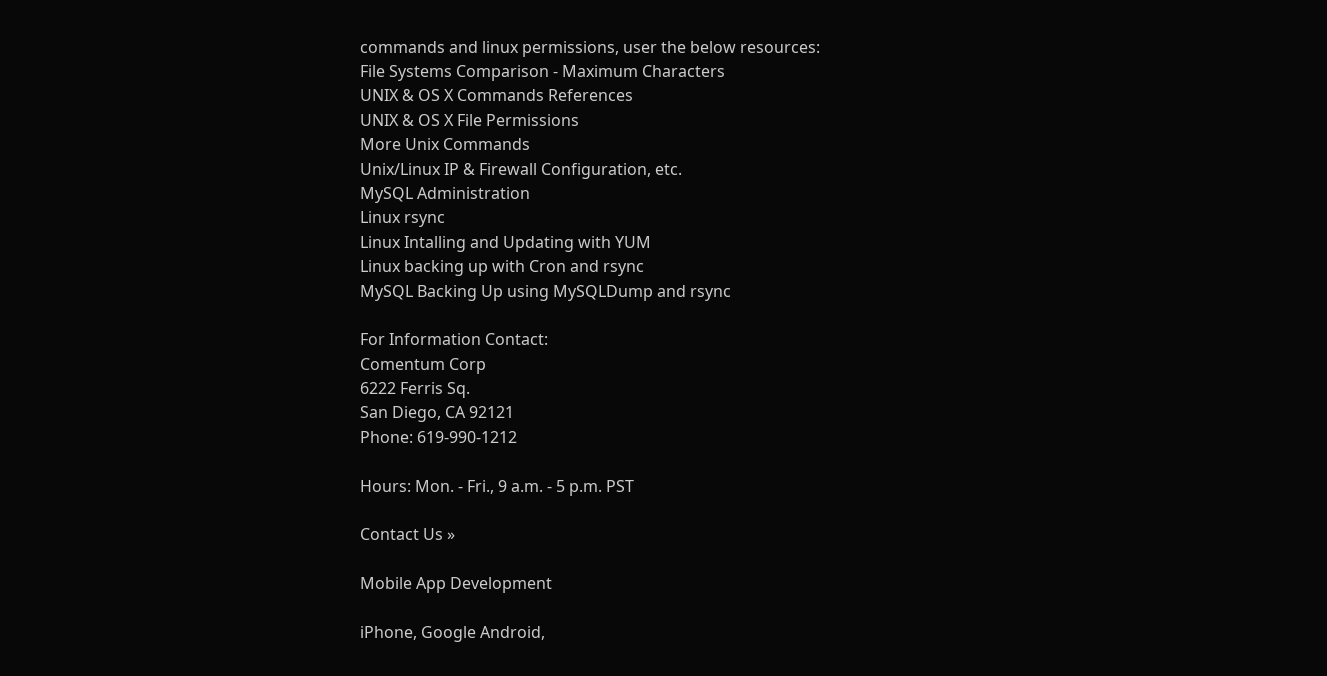commands and linux permissions, user the below resources:
File Systems Comparison - Maximum Characters
UNIX & OS X Commands References
UNIX & OS X File Permissions
More Unix Commands
Unix/Linux IP & Firewall Configuration, etc.
MySQL Administration
Linux rsync
Linux Intalling and Updating with YUM
Linux backing up with Cron and rsync
MySQL Backing Up using MySQLDump and rsync

For Information Contact:
Comentum Corp
6222 Ferris Sq.
San Diego, CA 92121
Phone: 619-990-1212

Hours: Mon. - Fri., 9 a.m. - 5 p.m. PST

Contact Us »

Mobile App Development

iPhone, Google Android,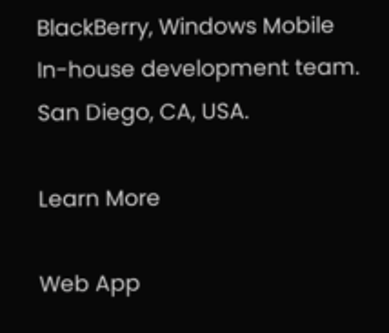BlackBerry, Windows Mobile
In-house development team.
San Diego, CA, USA.

Learn More

Web App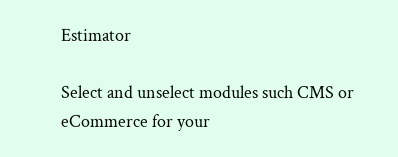Estimator

Select and unselect modules such CMS or eCommerce for your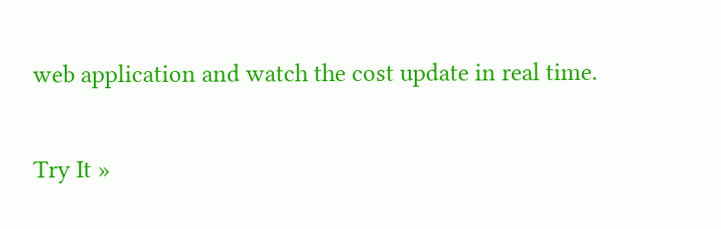web application and watch the cost update in real time.

Try It »